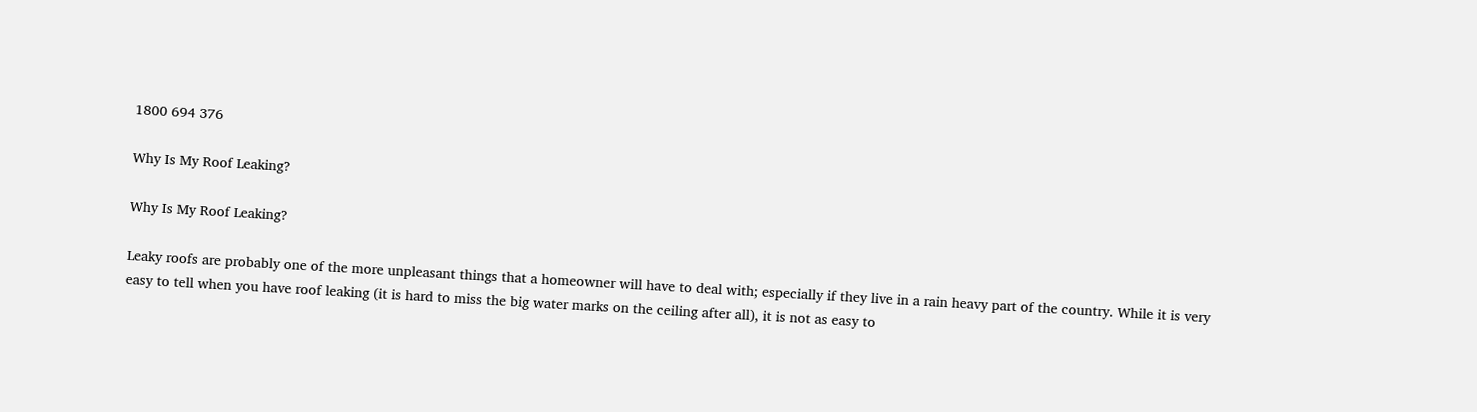1800 694 376

Why Is My Roof Leaking?

Why Is My Roof Leaking?

Leaky roofs are probably one of the more unpleasant things that a homeowner will have to deal with; especially if they live in a rain heavy part of the country. While it is very easy to tell when you have roof leaking (it is hard to miss the big water marks on the ceiling after all), it is not as easy to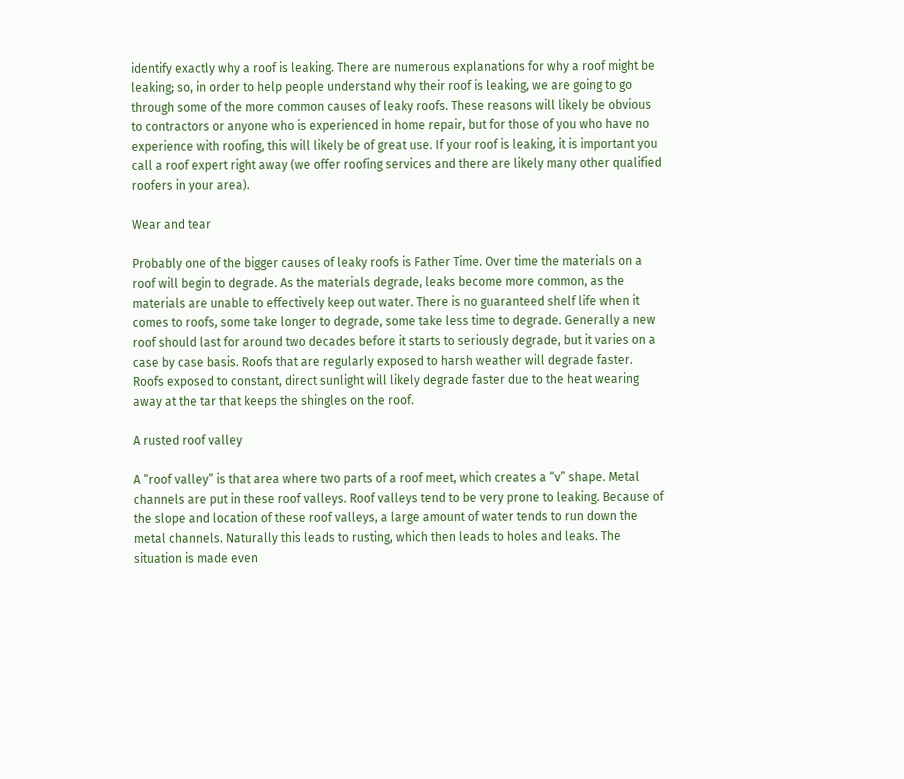identify exactly why a roof is leaking. There are numerous explanations for why a roof might be leaking; so, in order to help people understand why their roof is leaking, we are going to go through some of the more common causes of leaky roofs. These reasons will likely be obvious to contractors or anyone who is experienced in home repair, but for those of you who have no experience with roofing, this will likely be of great use. If your roof is leaking, it is important you call a roof expert right away (we offer roofing services and there are likely many other qualified roofers in your area).

Wear and tear

Probably one of the bigger causes of leaky roofs is Father Time. Over time the materials on a roof will begin to degrade. As the materials degrade, leaks become more common, as the materials are unable to effectively keep out water. There is no guaranteed shelf life when it comes to roofs, some take longer to degrade, some take less time to degrade. Generally a new roof should last for around two decades before it starts to seriously degrade, but it varies on a case by case basis. Roofs that are regularly exposed to harsh weather will degrade faster. Roofs exposed to constant, direct sunlight will likely degrade faster due to the heat wearing away at the tar that keeps the shingles on the roof.

A rusted roof valley

A “roof valley” is that area where two parts of a roof meet, which creates a “v” shape. Metal channels are put in these roof valleys. Roof valleys tend to be very prone to leaking. Because of the slope and location of these roof valleys, a large amount of water tends to run down the metal channels. Naturally this leads to rusting, which then leads to holes and leaks. The situation is made even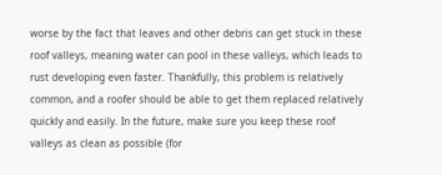worse by the fact that leaves and other debris can get stuck in these roof valleys, meaning water can pool in these valleys, which leads to rust developing even faster. Thankfully, this problem is relatively common, and a roofer should be able to get them replaced relatively quickly and easily. In the future, make sure you keep these roof valleys as clean as possible (for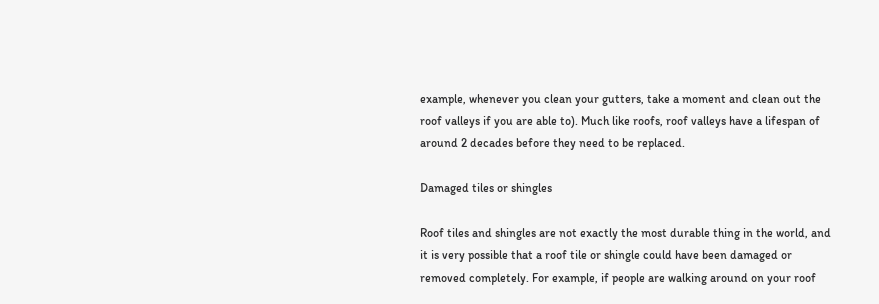example, whenever you clean your gutters, take a moment and clean out the roof valleys if you are able to). Much like roofs, roof valleys have a lifespan of around 2 decades before they need to be replaced.

Damaged tiles or shingles

Roof tiles and shingles are not exactly the most durable thing in the world, and it is very possible that a roof tile or shingle could have been damaged or removed completely. For example, if people are walking around on your roof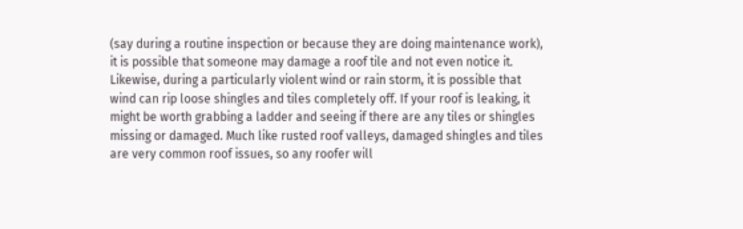(say during a routine inspection or because they are doing maintenance work), it is possible that someone may damage a roof tile and not even notice it. Likewise, during a particularly violent wind or rain storm, it is possible that wind can rip loose shingles and tiles completely off. If your roof is leaking, it might be worth grabbing a ladder and seeing if there are any tiles or shingles missing or damaged. Much like rusted roof valleys, damaged shingles and tiles are very common roof issues, so any roofer will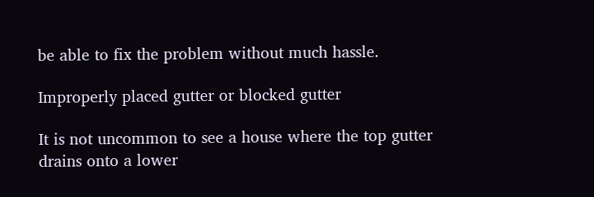be able to fix the problem without much hassle.

Improperly placed gutter or blocked gutter

It is not uncommon to see a house where the top gutter drains onto a lower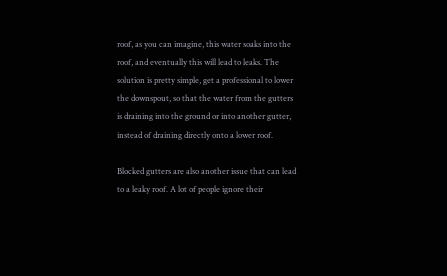roof, as you can imagine, this water soaks into the roof, and eventually this will lead to leaks. The solution is pretty simple, get a professional to lower the downspout, so that the water from the gutters is draining into the ground or into another gutter, instead of draining directly onto a lower roof.

Blocked gutters are also another issue that can lead to a leaky roof. A lot of people ignore their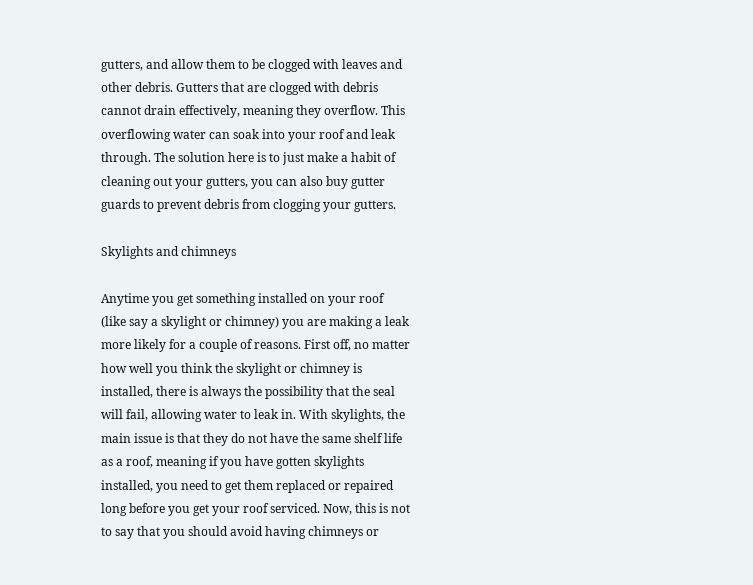gutters, and allow them to be clogged with leaves and other debris. Gutters that are clogged with debris cannot drain effectively, meaning they overflow. This overflowing water can soak into your roof and leak through. The solution here is to just make a habit of cleaning out your gutters, you can also buy gutter guards to prevent debris from clogging your gutters.

Skylights and chimneys

Anytime you get something installed on your roof (like say a skylight or chimney) you are making a leak more likely for a couple of reasons. First off, no matter how well you think the skylight or chimney is installed, there is always the possibility that the seal will fail, allowing water to leak in. With skylights, the main issue is that they do not have the same shelf life as a roof, meaning if you have gotten skylights installed, you need to get them replaced or repaired long before you get your roof serviced. Now, this is not to say that you should avoid having chimneys or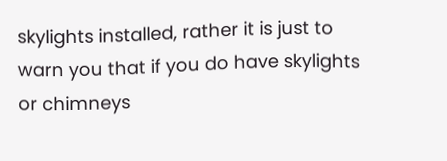skylights installed, rather it is just to warn you that if you do have skylights or chimneys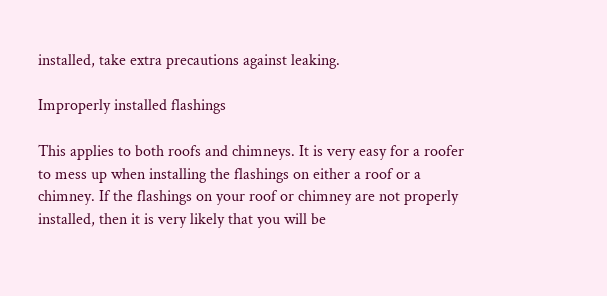installed, take extra precautions against leaking.

Improperly installed flashings

This applies to both roofs and chimneys. It is very easy for a roofer to mess up when installing the flashings on either a roof or a chimney. If the flashings on your roof or chimney are not properly installed, then it is very likely that you will be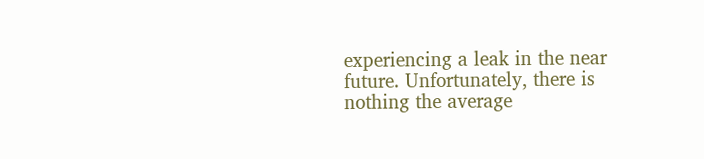experiencing a leak in the near future. Unfortunately, there is nothing the average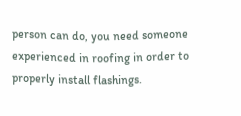person can do, you need someone experienced in roofing in order to properly install flashings.